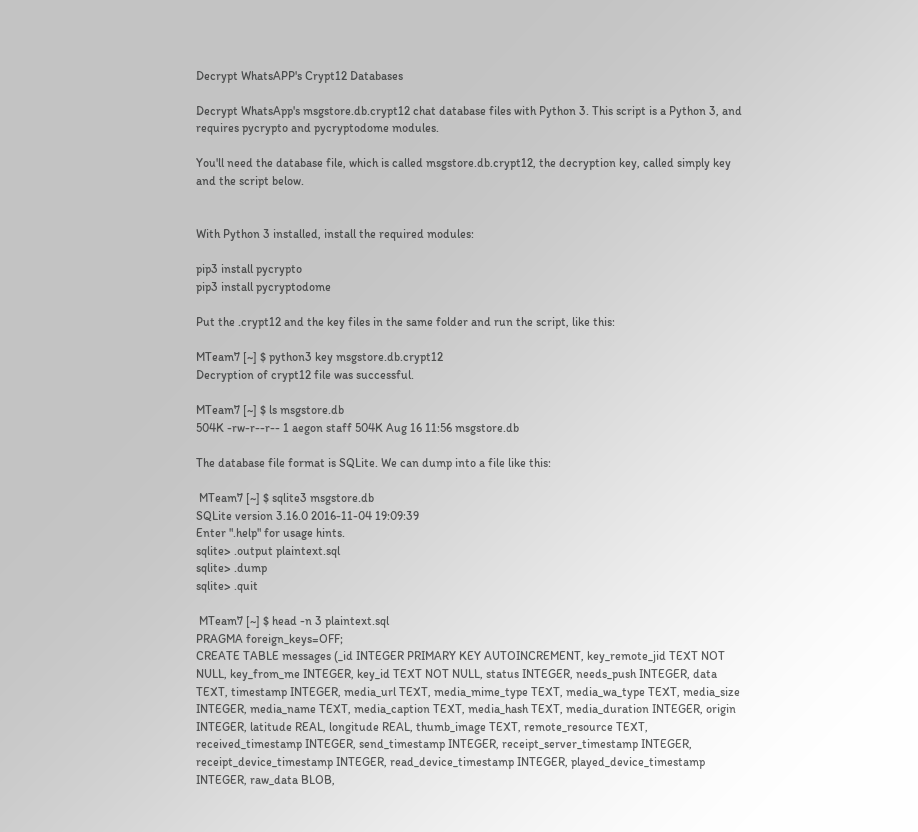Decrypt WhatsAPP's Crypt12 Databases

Decrypt WhatsApp's msgstore.db.crypt12 chat database files with Python 3. This script is a Python 3, and requires pycrypto and pycryptodome modules.

You'll need the database file, which is called msgstore.db.crypt12, the decryption key, called simply key and the script below.


With Python 3 installed, install the required modules:

pip3 install pycrypto
pip3 install pycryptodome

Put the .crypt12 and the key files in the same folder and run the script, like this:

MTeam7 [~] $ python3 key msgstore.db.crypt12
Decryption of crypt12 file was successful.

MTeam7 [~] $ ls msgstore.db
504K -rw-r--r-- 1 aegon staff 504K Aug 16 11:56 msgstore.db

The database file format is SQLite. We can dump into a file like this:

 MTeam7 [~] $ sqlite3 msgstore.db
SQLite version 3.16.0 2016-11-04 19:09:39
Enter ".help" for usage hints.
sqlite> .output plaintext.sql
sqlite> .dump
sqlite> .quit

 MTeam7 [~] $ head -n 3 plaintext.sql
PRAGMA foreign_keys=OFF;
CREATE TABLE messages (_id INTEGER PRIMARY KEY AUTOINCREMENT, key_remote_jid TEXT NOT NULL, key_from_me INTEGER, key_id TEXT NOT NULL, status INTEGER, needs_push INTEGER, data TEXT, timestamp INTEGER, media_url TEXT, media_mime_type TEXT, media_wa_type TEXT, media_size INTEGER, media_name TEXT, media_caption TEXT, media_hash TEXT, media_duration INTEGER, origin INTEGER, latitude REAL, longitude REAL, thumb_image TEXT, remote_resource TEXT, received_timestamp INTEGER, send_timestamp INTEGER, receipt_server_timestamp INTEGER, receipt_device_timestamp INTEGER, read_device_timestamp INTEGER, played_device_timestamp INTEGER, raw_data BLOB,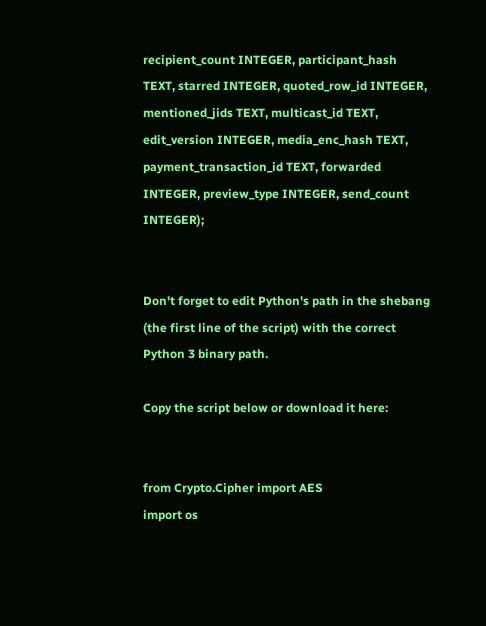recipient_count INTEGER, participant_hash TEXT, starred INTEGER, quoted_row_id INTEGER, mentioned_jids TEXT, multicast_id TEXT, edit_version INTEGER, media_enc_hash TEXT, payment_transaction_id TEXT, forwarded INTEGER, preview_type INTEGER, send_count INTEGER);


Don't forget to edit Python's path in the shebang (the first line of the script) with the correct Python 3 binary path.

Copy the script below or download it here:


from Crypto.Cipher import AES
import os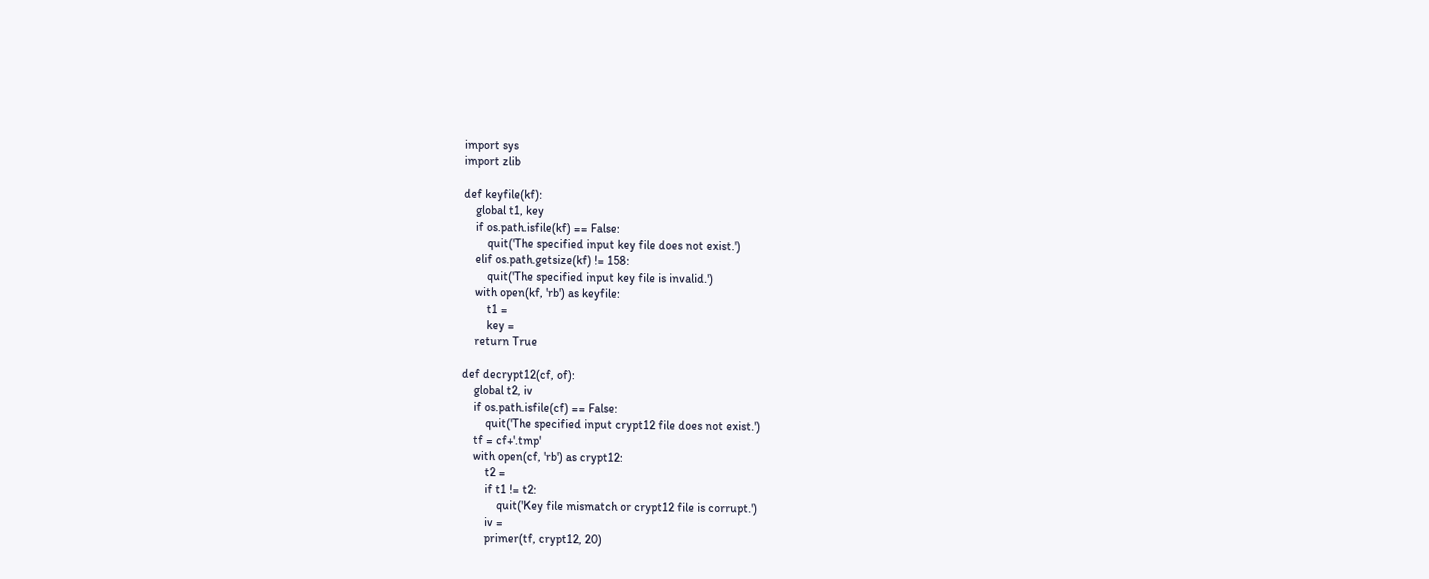import sys
import zlib

def keyfile(kf):
    global t1, key
    if os.path.isfile(kf) == False:
        quit('The specified input key file does not exist.')
    elif os.path.getsize(kf) != 158:
        quit('The specified input key file is invalid.')
    with open(kf, 'rb') as keyfile:
        t1 =
        key =
    return True

def decrypt12(cf, of):
    global t2, iv
    if os.path.isfile(cf) == False:
        quit('The specified input crypt12 file does not exist.')
    tf = cf+'.tmp'
    with open(cf, 'rb') as crypt12:
        t2 =
        if t1 != t2:
            quit('Key file mismatch or crypt12 file is corrupt.')
        iv =
        primer(tf, crypt12, 20)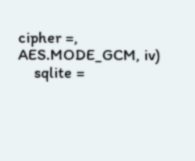cipher =, AES.MODE_GCM, iv)
    sqlite =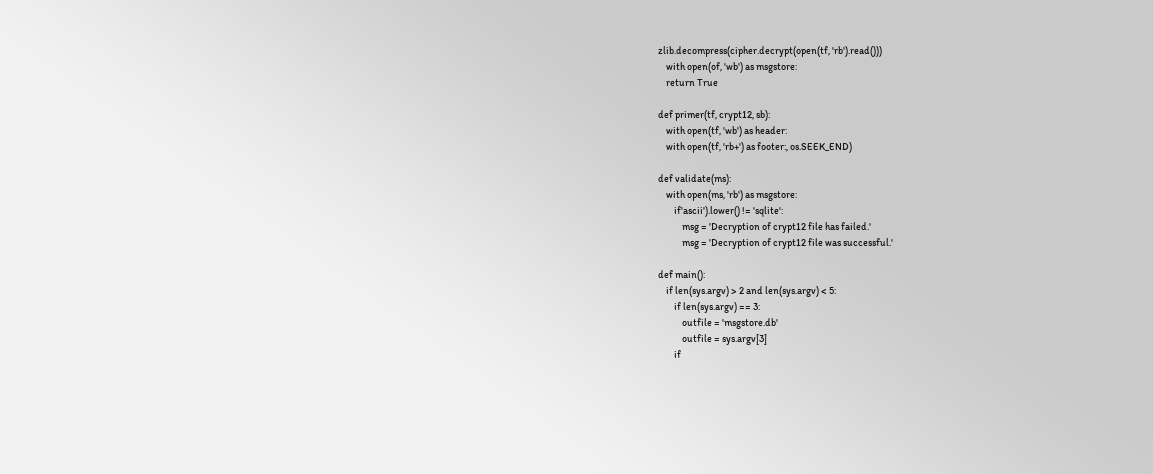zlib.decompress(cipher.decrypt(open(tf, 'rb').read()))
    with open(of, 'wb') as msgstore:
    return True

def primer(tf, crypt12, sb):
    with open(tf, 'wb') as header:
    with open(tf, 'rb+') as footer:, os.SEEK_END)

def validate(ms):
    with open(ms, 'rb') as msgstore:
        if'ascii').lower() != 'sqlite':
            msg = 'Decryption of crypt12 file has failed.'
            msg = 'Decryption of crypt12 file was successful.'

def main():
    if len(sys.argv) > 2 and len(sys.argv) < 5:
        if len(sys.argv) == 3:
            outfile = 'msgstore.db'
            outfile = sys.argv[3]
        if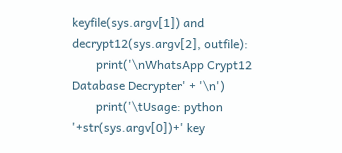keyfile(sys.argv[1]) and decrypt12(sys.argv[2], outfile):
        print('\nWhatsApp Crypt12 Database Decrypter' + '\n')
        print('\tUsage: python '+str(sys.argv[0])+' key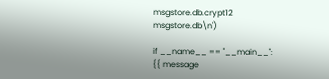msgstore.db.crypt12 msgstore.db\n')

if __name__ == "__main__":
{{ message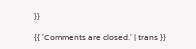}}

{{ 'Comments are closed.' | trans }}